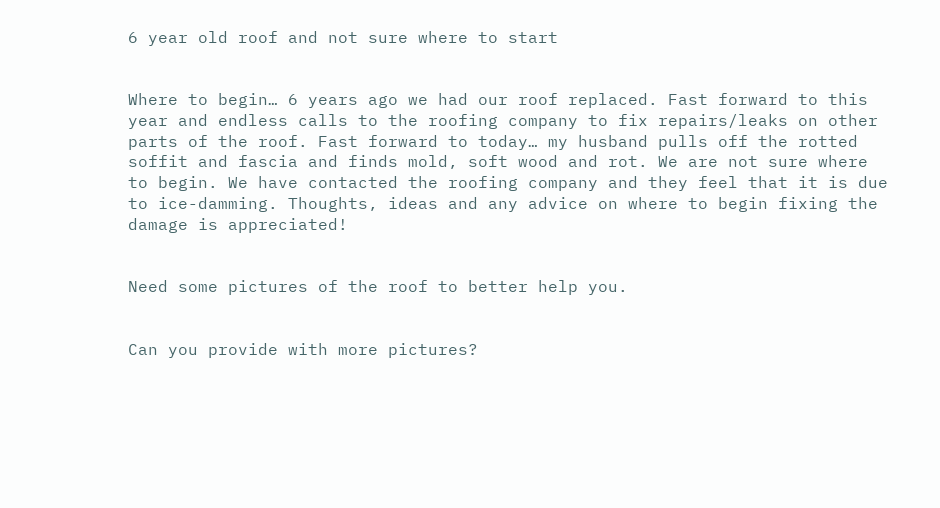6 year old roof and not sure where to start


Where to begin… 6 years ago we had our roof replaced. Fast forward to this year and endless calls to the roofing company to fix repairs/leaks on other parts of the roof. Fast forward to today… my husband pulls off the rotted soffit and fascia and finds mold, soft wood and rot. We are not sure where to begin. We have contacted the roofing company and they feel that it is due to ice-damming. Thoughts, ideas and any advice on where to begin fixing the damage is appreciated!


Need some pictures of the roof to better help you.


Can you provide with more pictures?